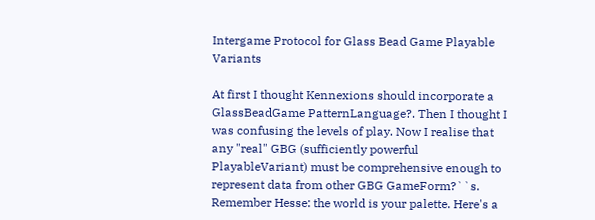Intergame Protocol for Glass Bead Game Playable Variants

At first I thought Kennexions should incorporate a GlassBeadGame PatternLanguage?. Then I thought I was confusing the levels of play. Now I realise that any "real" GBG (sufficiently powerful PlayableVariant) must be comprehensive enough to represent data from other GBG GameForm?``s. Remember Hesse: the world is your palette. Here's a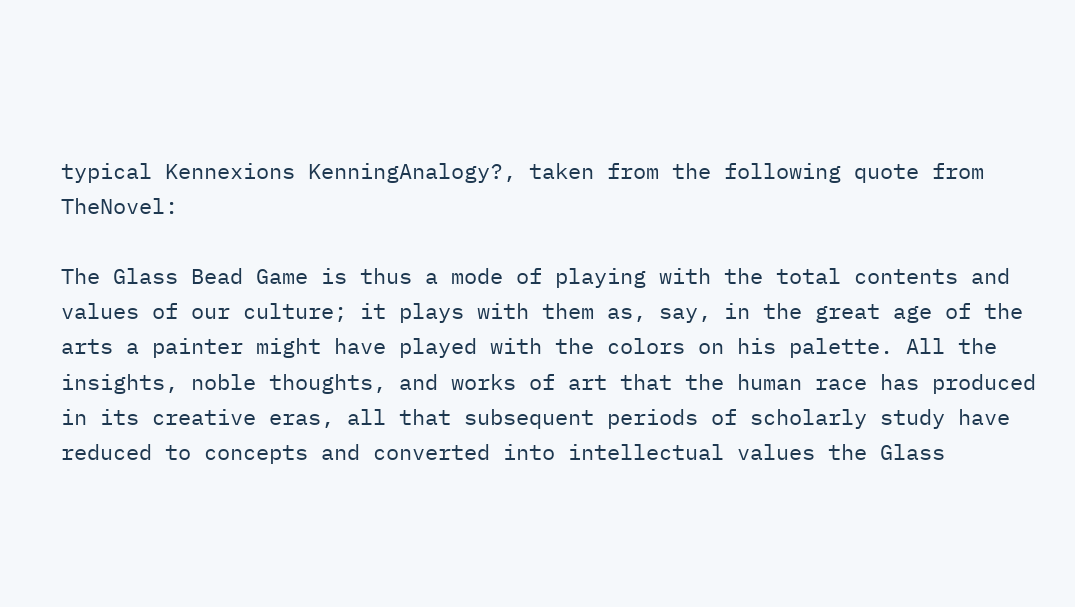typical Kennexions KenningAnalogy?, taken from the following quote from TheNovel:

The Glass Bead Game is thus a mode of playing with the total contents and values of our culture; it plays with them as, say, in the great age of the arts a painter might have played with the colors on his palette. All the insights, noble thoughts, and works of art that the human race has produced in its creative eras, all that subsequent periods of scholarly study have reduced to concepts and converted into intellectual values the Glass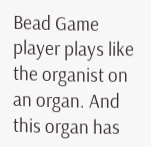Bead Game player plays like the organist on an organ. And this organ has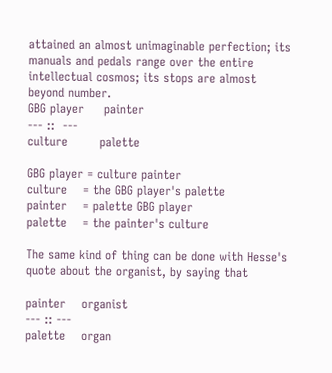attained an almost unimaginable perfection; its manuals and pedals range over the entire intellectual cosmos; its stops are almost beyond number.
GBG player     painter
--- ::  ---
culture        palette

GBG player = culture painter
culture    = the GBG player's palette
painter    = palette GBG player
palette    = the painter's culture

The same kind of thing can be done with Hesse's quote about the organist, by saying that

painter    organist
--- :: ---
palette    organ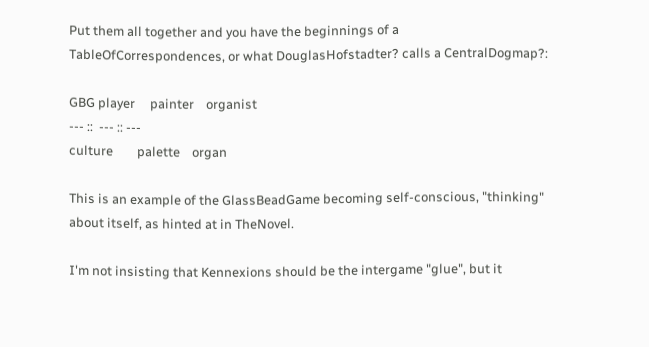Put them all together and you have the beginnings of a TableOfCorrespondences, or what DouglasHofstadter? calls a CentralDogmap?:

GBG player     painter    organist
--- ::  --- :: ---
culture        palette    organ

This is an example of the GlassBeadGame becoming self-conscious, "thinking" about itself, as hinted at in TheNovel.

I'm not insisting that Kennexions should be the intergame "glue", but it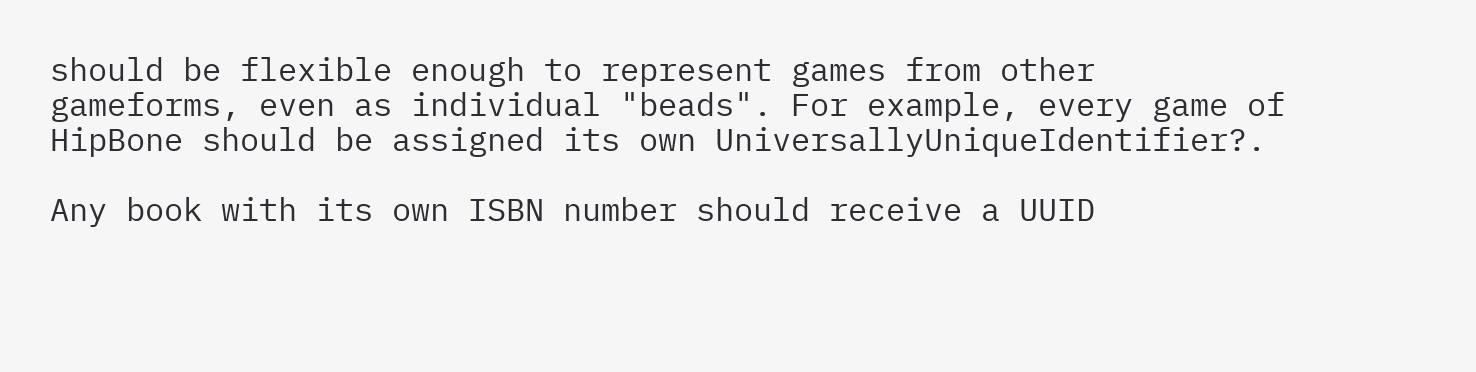should be flexible enough to represent games from other gameforms, even as individual "beads". For example, every game of HipBone should be assigned its own UniversallyUniqueIdentifier?.

Any book with its own ISBN number should receive a UUID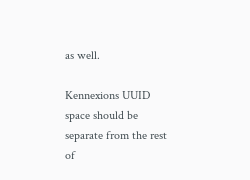as well.

Kennexions UUID space should be separate from the rest of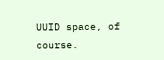UUID space, of course.